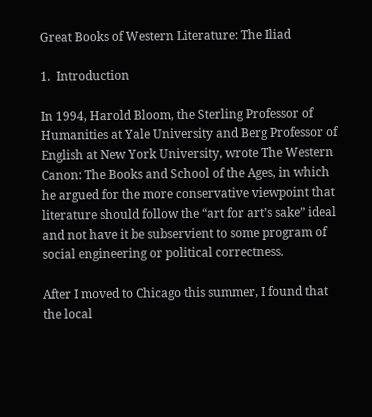Great Books of Western Literature: The Iliad

1.  Introduction

In 1994, Harold Bloom, the Sterling Professor of Humanities at Yale University and Berg Professor of English at New York University, wrote The Western Canon: The Books and School of the Ages, in which he argued for the more conservative viewpoint that literature should follow the “art for art’s sake” ideal and not have it be subservient to some program of social engineering or political correctness.

After I moved to Chicago this summer, I found that the local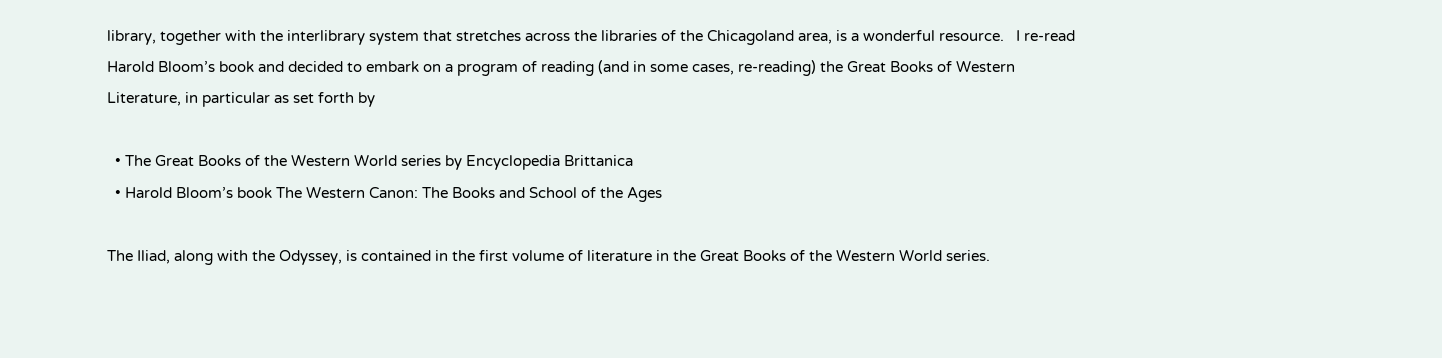library, together with the interlibrary system that stretches across the libraries of the Chicagoland area, is a wonderful resource.   I re-read Harold Bloom’s book and decided to embark on a program of reading (and in some cases, re-reading) the Great Books of Western Literature, in particular as set forth by

  • The Great Books of the Western World series by Encyclopedia Brittanica
  • Harold Bloom’s book The Western Canon: The Books and School of the Ages

The Iliad, along with the Odyssey, is contained in the first volume of literature in the Great Books of the Western World series.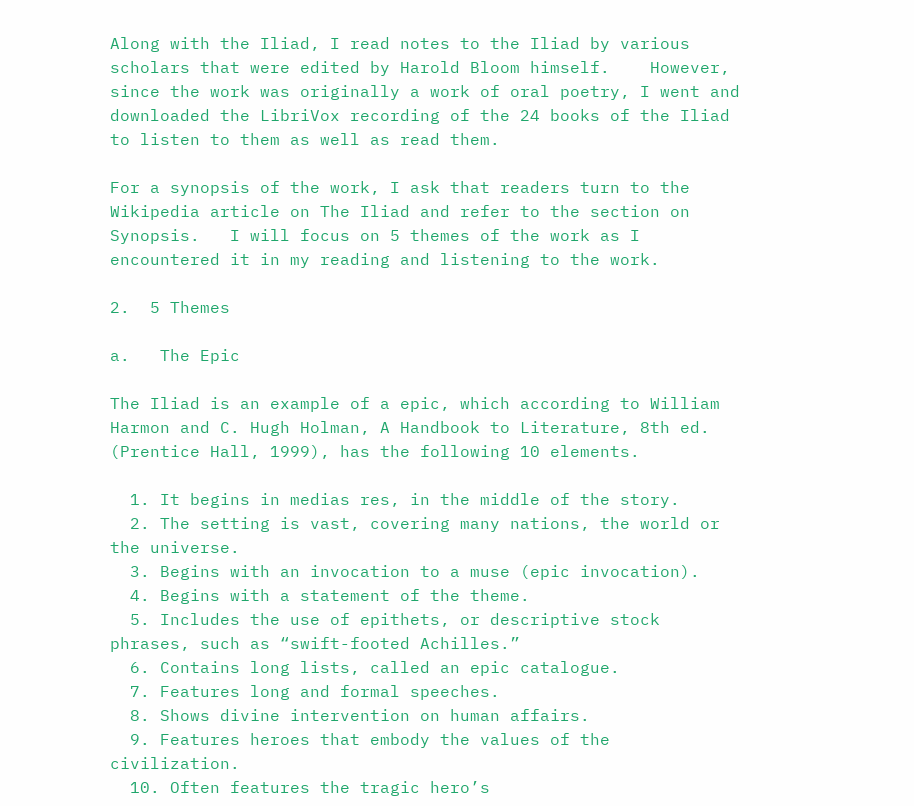Along with the Iliad, I read notes to the Iliad by various scholars that were edited by Harold Bloom himself.    However, since the work was originally a work of oral poetry, I went and downloaded the LibriVox recording of the 24 books of the Iliad to listen to them as well as read them.

For a synopsis of the work, I ask that readers turn to the Wikipedia article on The Iliad and refer to the section on Synopsis.   I will focus on 5 themes of the work as I encountered it in my reading and listening to the work.

2.  5 Themes

a.   The Epic

The Iliad is an example of a epic, which according to William Harmon and C. Hugh Holman, A Handbook to Literature, 8th ed. (Prentice Hall, 1999), has the following 10 elements.

  1. It begins in medias res, in the middle of the story.
  2. The setting is vast, covering many nations, the world or the universe.
  3. Begins with an invocation to a muse (epic invocation).
  4. Begins with a statement of the theme.
  5. Includes the use of epithets, or descriptive stock phrases, such as “swift-footed Achilles.”
  6. Contains long lists, called an epic catalogue.
  7. Features long and formal speeches.
  8. Shows divine intervention on human affairs.
  9. Features heroes that embody the values of the civilization.
  10. Often features the tragic hero’s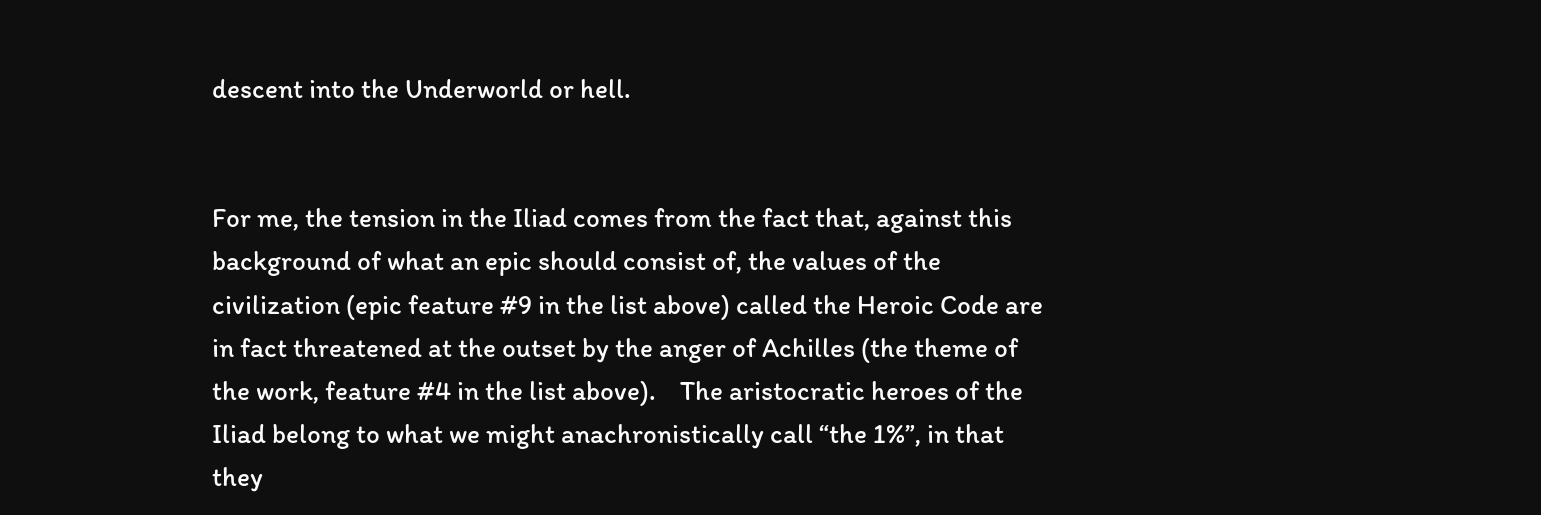descent into the Underworld or hell.


For me, the tension in the Iliad comes from the fact that, against this background of what an epic should consist of, the values of the civilization (epic feature #9 in the list above) called the Heroic Code are in fact threatened at the outset by the anger of Achilles (the theme of the work, feature #4 in the list above).    The aristocratic heroes of the Iliad belong to what we might anachronistically call “the 1%”, in that they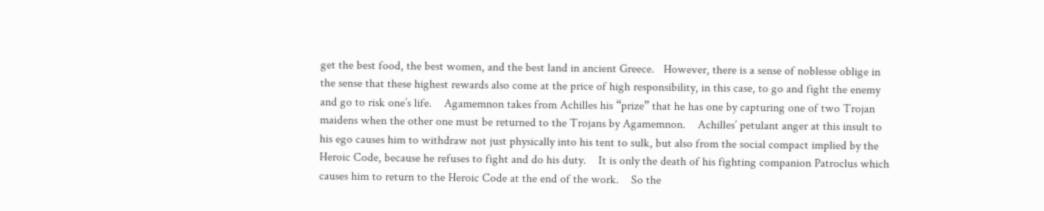get the best food, the best women, and the best land in ancient Greece.   However, there is a sense of noblesse oblige in the sense that these highest rewards also come at the price of high responsibility, in this case, to go and fight the enemy and go to risk one’s life.    Agamemnon takes from Achilles his “prize” that he has one by capturing one of two Trojan maidens when the other one must be returned to the Trojans by Agamemnon.    Achilles’ petulant anger at this insult to his ego causes him to withdraw not just physically into his tent to sulk, but also from the social compact implied by the Heroic Code, because he refuses to fight and do his duty.    It is only the death of his fighting companion Patroclus which causes him to return to the Heroic Code at the end of the work.    So the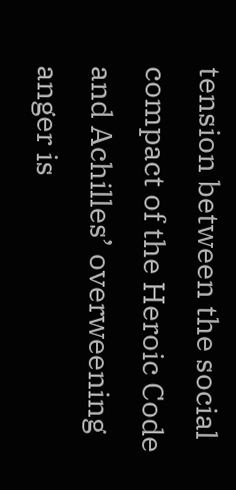tension between the social compact of the Heroic Code and Achilles’ overweening anger is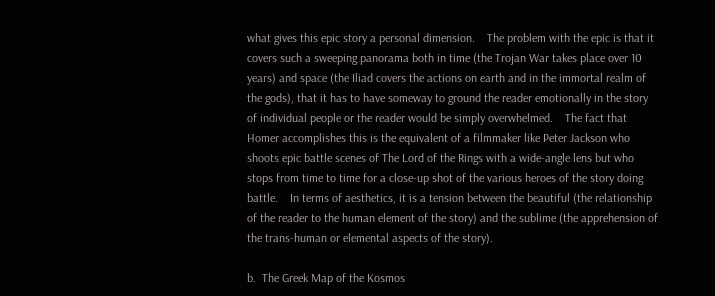what gives this epic story a personal dimension.    The problem with the epic is that it covers such a sweeping panorama both in time (the Trojan War takes place over 10 years) and space (the Iliad covers the actions on earth and in the immortal realm of the gods), that it has to have someway to ground the reader emotionally in the story of individual people or the reader would be simply overwhelmed.    The fact that Homer accomplishes this is the equivalent of a filmmaker like Peter Jackson who shoots epic battle scenes of The Lord of the Rings with a wide-angle lens but who stops from time to time for a close-up shot of the various heroes of the story doing battle.    In terms of aesthetics, it is a tension between the beautiful (the relationship of the reader to the human element of the story) and the sublime (the apprehension of the trans-human or elemental aspects of the story).

b.  The Greek Map of the Kosmos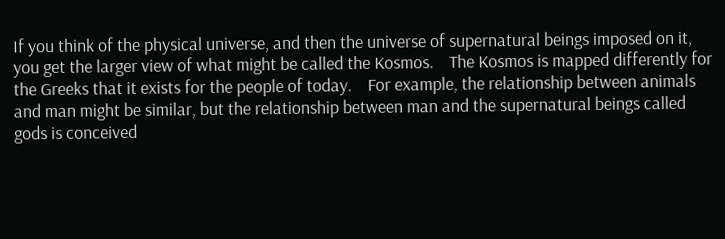If you think of the physical universe, and then the universe of supernatural beings imposed on it, you get the larger view of what might be called the Kosmos.    The Kosmos is mapped differently for the Greeks that it exists for the people of today.    For example, the relationship between animals and man might be similar, but the relationship between man and the supernatural beings called gods is conceived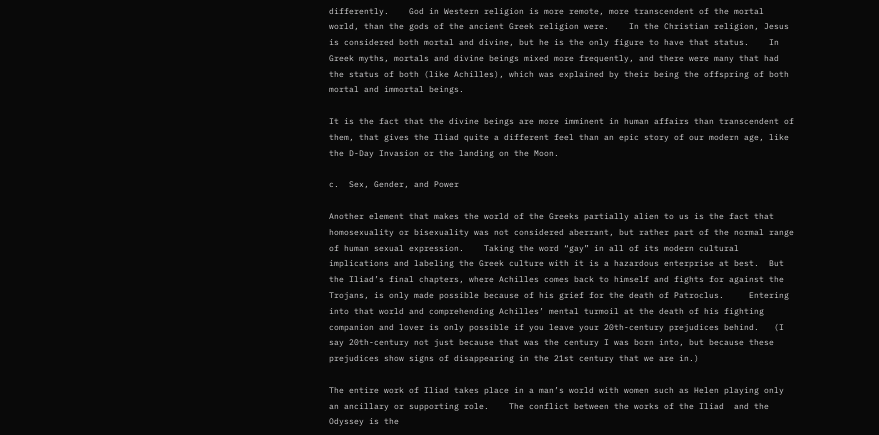differently.    God in Western religion is more remote, more transcendent of the mortal world, than the gods of the ancient Greek religion were.    In the Christian religion, Jesus is considered both mortal and divine, but he is the only figure to have that status.    In Greek myths, mortals and divine beings mixed more frequently, and there were many that had the status of both (like Achilles), which was explained by their being the offspring of both mortal and immortal beings.

It is the fact that the divine beings are more imminent in human affairs than transcendent of them, that gives the Iliad quite a different feel than an epic story of our modern age, like the D-Day Invasion or the landing on the Moon.

c.  Sex, Gender, and Power

Another element that makes the world of the Greeks partially alien to us is the fact that homosexuality or bisexuality was not considered aberrant, but rather part of the normal range of human sexual expression.    Taking the word “gay” in all of its modern cultural implications and labeling the Greek culture with it is a hazardous enterprise at best.  But the Iliad’s final chapters, where Achilles comes back to himself and fights for against the Trojans, is only made possible because of his grief for the death of Patroclus.     Entering into that world and comprehending Achilles’ mental turmoil at the death of his fighting companion and lover is only possible if you leave your 20th-century prejudices behind.   (I say 20th-century not just because that was the century I was born into, but because these prejudices show signs of disappearing in the 21st century that we are in.)

The entire work of Iliad takes place in a man’s world with women such as Helen playing only an ancillary or supporting role.    The conflict between the works of the Iliad  and the Odyssey is the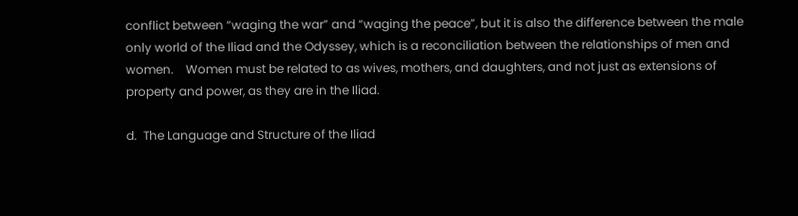conflict between “waging the war” and “waging the peace”, but it is also the difference between the male only world of the Iliad and the Odyssey, which is a reconciliation between the relationships of men and women.    Women must be related to as wives, mothers, and daughters, and not just as extensions of property and power, as they are in the Iliad.

d.  The Language and Structure of the Iliad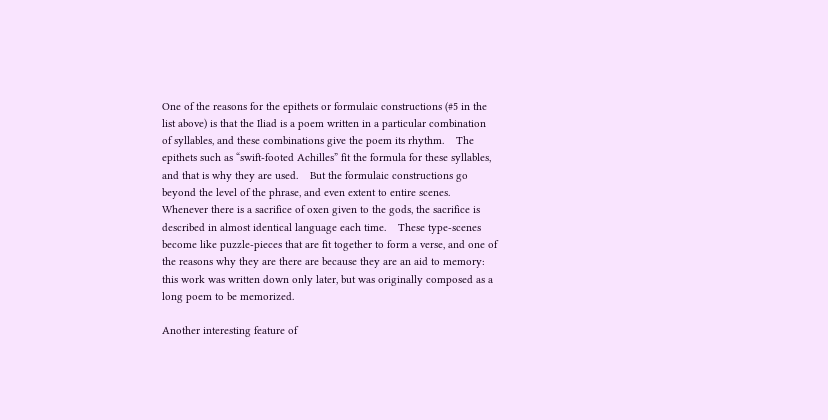One of the reasons for the epithets or formulaic constructions (#5 in the list above) is that the Iliad is a poem written in a particular combination of syllables, and these combinations give the poem its rhythm.    The epithets such as “swift-footed Achilles” fit the formula for these syllables, and that is why they are used.    But the formulaic constructions go beyond the level of the phrase, and even extent to entire scenes.   Whenever there is a sacrifice of oxen given to the gods, the sacrifice is described in almost identical language each time.    These type-scenes become like puzzle-pieces that are fit together to form a verse, and one of the reasons why they are there are because they are an aid to memory:    this work was written down only later, but was originally composed as a long poem to be memorized.

Another interesting feature of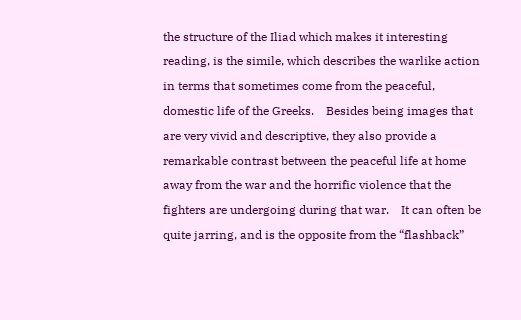the structure of the Iliad which makes it interesting reading, is the simile, which describes the warlike action in terms that sometimes come from the peaceful, domestic life of the Greeks.    Besides being images that are very vivid and descriptive, they also provide a remarkable contrast between the peaceful life at home away from the war and the horrific violence that the fighters are undergoing during that war.    It can often be quite jarring, and is the opposite from the “flashback”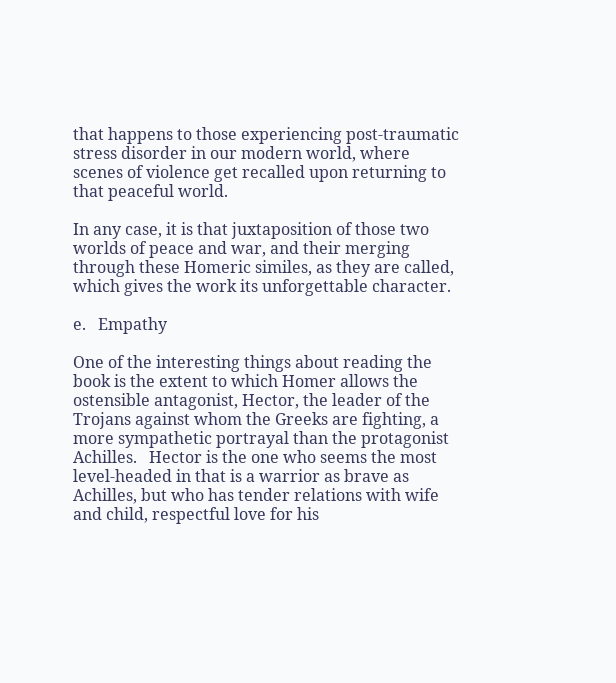that happens to those experiencing post-traumatic stress disorder in our modern world, where scenes of violence get recalled upon returning to that peaceful world.

In any case, it is that juxtaposition of those two worlds of peace and war, and their merging through these Homeric similes, as they are called, which gives the work its unforgettable character.

e.   Empathy

One of the interesting things about reading the book is the extent to which Homer allows the ostensible antagonist, Hector, the leader of the Trojans against whom the Greeks are fighting, a more sympathetic portrayal than the protagonist Achilles.   Hector is the one who seems the most level-headed in that is a warrior as brave as Achilles, but who has tender relations with wife and child, respectful love for his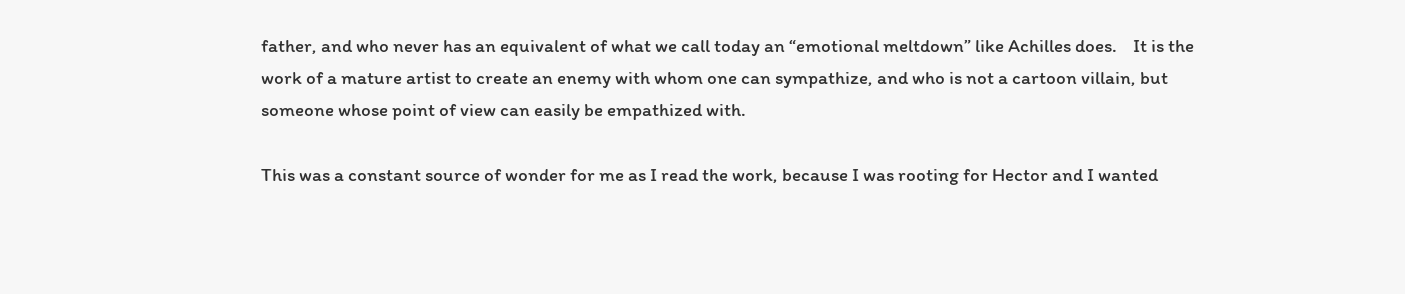father, and who never has an equivalent of what we call today an “emotional meltdown” like Achilles does.    It is the work of a mature artist to create an enemy with whom one can sympathize, and who is not a cartoon villain, but someone whose point of view can easily be empathized with.

This was a constant source of wonder for me as I read the work, because I was rooting for Hector and I wanted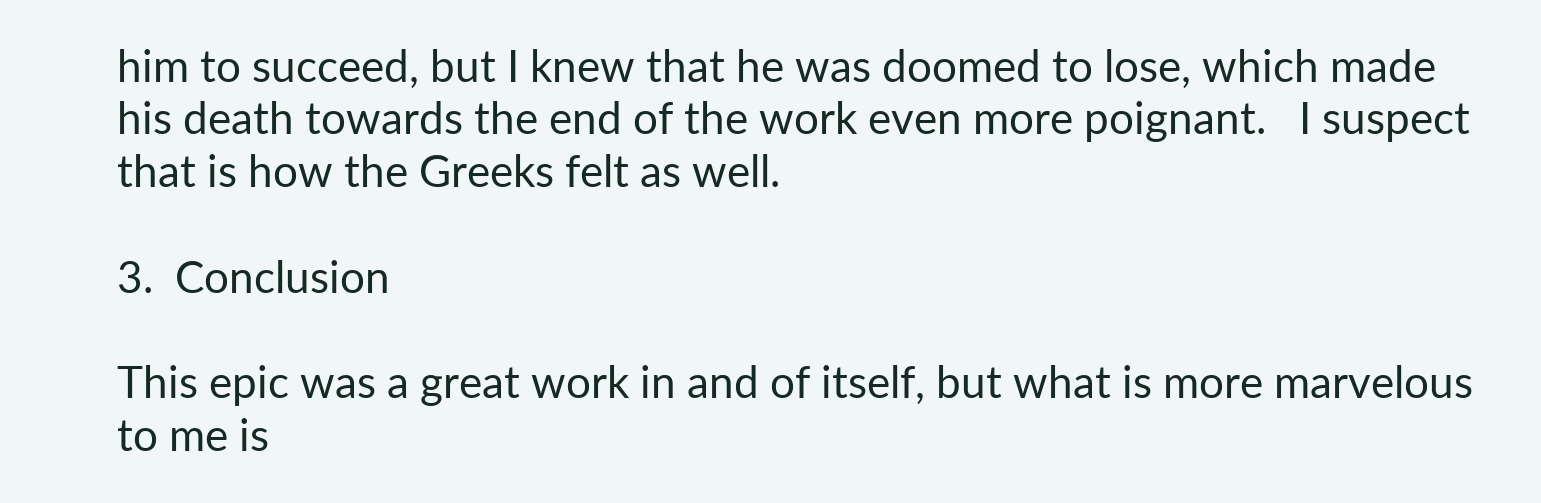him to succeed, but I knew that he was doomed to lose, which made his death towards the end of the work even more poignant.   I suspect that is how the Greeks felt as well.

3.  Conclusion

This epic was a great work in and of itself, but what is more marvelous to me is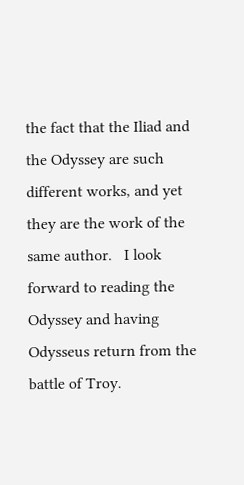the fact that the Iliad and the Odyssey are such different works, and yet they are the work of the same author.   I look forward to reading the Odyssey and having Odysseus return from the battle of Troy.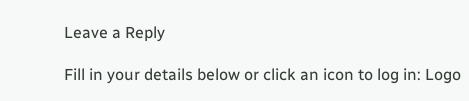Leave a Reply

Fill in your details below or click an icon to log in: Logo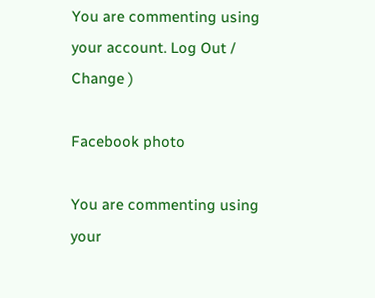You are commenting using your account. Log Out /  Change )

Facebook photo

You are commenting using your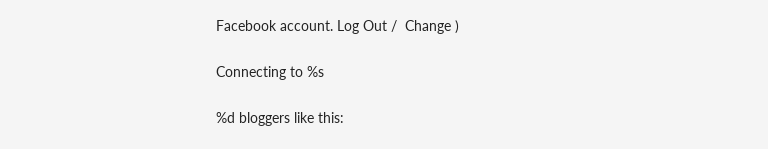Facebook account. Log Out /  Change )

Connecting to %s

%d bloggers like this: